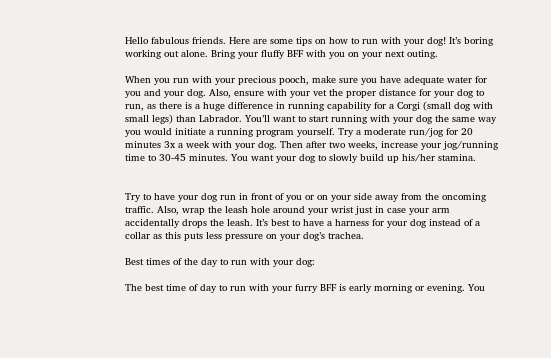Hello fabulous friends. Here are some tips on how to run with your dog! It’s boring working out alone. Bring your fluffy BFF with you on your next outing.

When you run with your precious pooch, make sure you have adequate water for you and your dog. Also, ensure with your vet the proper distance for your dog to run, as there is a huge difference in running capability for a Corgi (small dog with small legs) than Labrador. You’ll want to start running with your dog the same way you would initiate a running program yourself. Try a moderate run/jog for 20 minutes 3x a week with your dog. Then after two weeks, increase your jog/running time to 30-45 minutes. You want your dog to slowly build up his/her stamina.


Try to have your dog run in front of you or on your side away from the oncoming traffic. Also, wrap the leash hole around your wrist just in case your arm accidentally drops the leash. It’s best to have a harness for your dog instead of a collar as this puts less pressure on your dog’s trachea.

Best times of the day to run with your dog:

The best time of day to run with your furry BFF is early morning or evening. You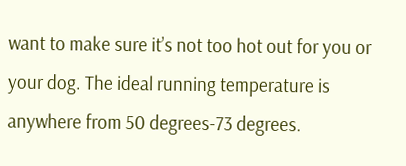want to make sure it’s not too hot out for you or your dog. The ideal running temperature is anywhere from 50 degrees-73 degrees.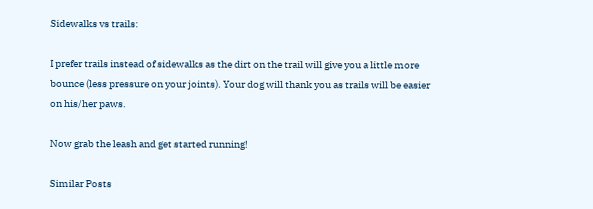Sidewalks vs trails:

I prefer trails instead of sidewalks as the dirt on the trail will give you a little more bounce (less pressure on your joints). Your dog will thank you as trails will be easier on his/her paws.

Now grab the leash and get started running!

Similar Posts